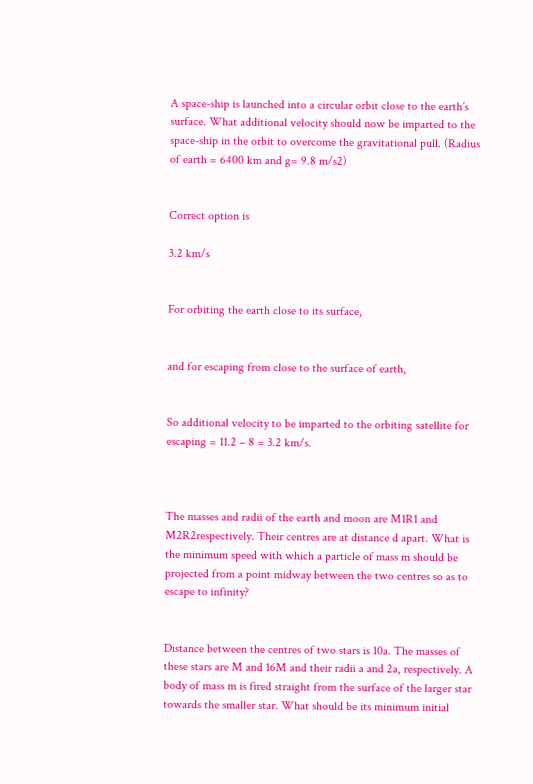A space-ship is launched into a circular orbit close to the earth’s surface. What additional velocity should now be imparted to the space-ship in the orbit to overcome the gravitational pull. (Radius of earth = 6400 km and g= 9.8 m/s2)


Correct option is

3.2 km/s


For orbiting the earth close to its surface,


and for escaping from close to the surface of earth,


So additional velocity to be imparted to the orbiting satellite for escaping = 11.2 – 8 = 3.2 km/s.



The masses and radii of the earth and moon are M1R1 and M2R2respectively. Their centres are at distance d apart. What is the minimum speed with which a particle of mass m should be projected from a point midway between the two centres so as to escape to infinity?


Distance between the centres of two stars is 10a. The masses of these stars are M and 16M and their radii a and 2a, respectively. A body of mass m is fired straight from the surface of the larger star towards the smaller star. What should be its minimum initial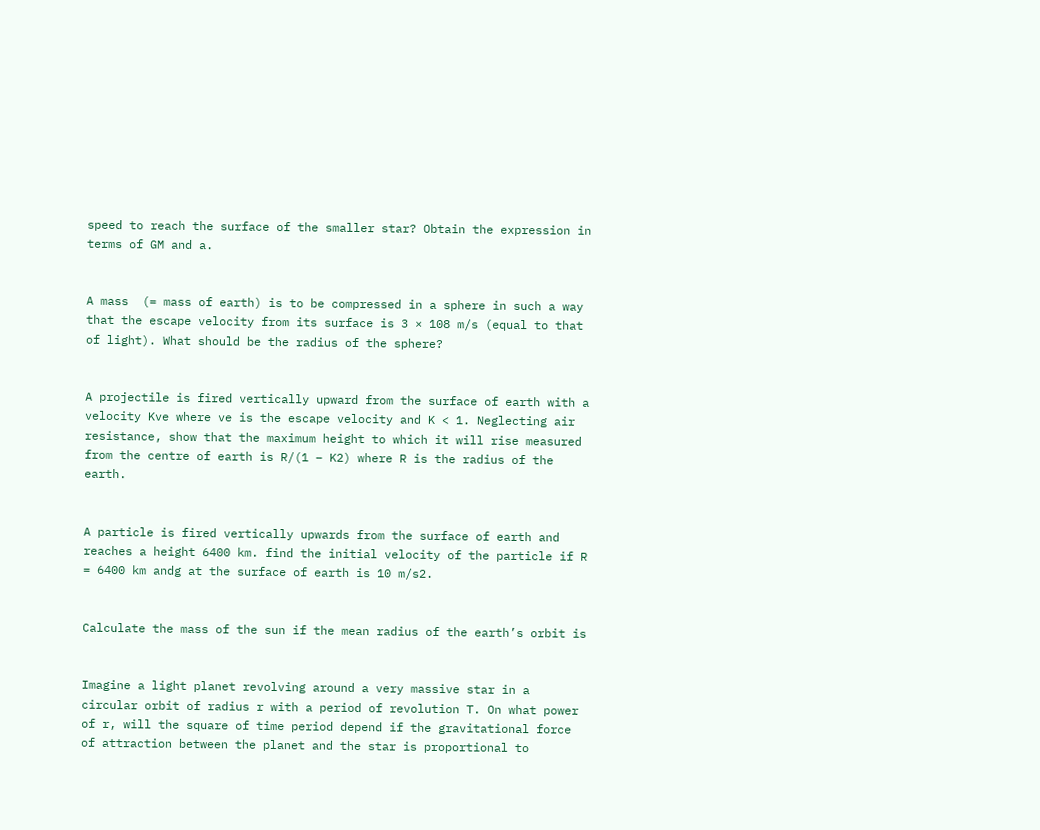speed to reach the surface of the smaller star? Obtain the expression in terms of GM and a.


A mass  (= mass of earth) is to be compressed in a sphere in such a way that the escape velocity from its surface is 3 × 108 m/s (equal to that of light). What should be the radius of the sphere?


A projectile is fired vertically upward from the surface of earth with a velocity Kve where ve is the escape velocity and K < 1. Neglecting air resistance, show that the maximum height to which it will rise measured from the centre of earth is R/(1 – K2) where R is the radius of the earth.


A particle is fired vertically upwards from the surface of earth and reaches a height 6400 km. find the initial velocity of the particle if R = 6400 km andg at the surface of earth is 10 m/s2.


Calculate the mass of the sun if the mean radius of the earth’s orbit is


Imagine a light planet revolving around a very massive star in a circular orbit of radius r with a period of revolution T. On what power of r, will the square of time period depend if the gravitational force of attraction between the planet and the star is proportional to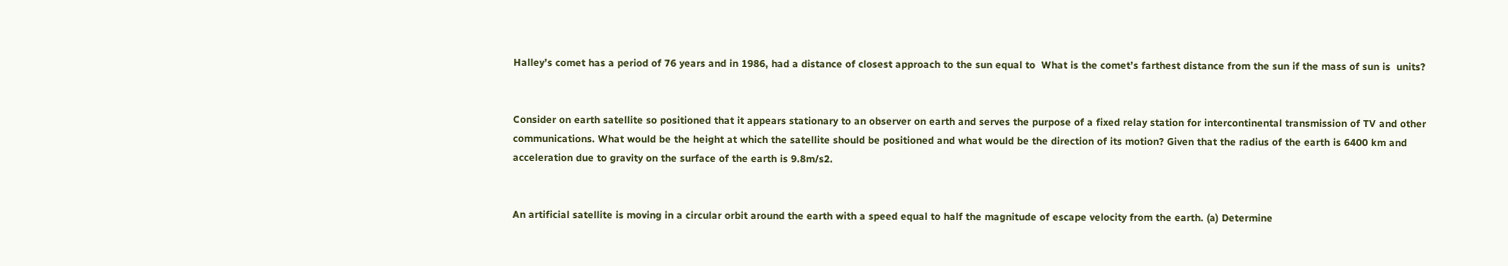Halley’s comet has a period of 76 years and in 1986, had a distance of closest approach to the sun equal to  What is the comet’s farthest distance from the sun if the mass of sun is  units?


Consider on earth satellite so positioned that it appears stationary to an observer on earth and serves the purpose of a fixed relay station for intercontinental transmission of TV and other communications. What would be the height at which the satellite should be positioned and what would be the direction of its motion? Given that the radius of the earth is 6400 km and acceleration due to gravity on the surface of the earth is 9.8m/s2.


An artificial satellite is moving in a circular orbit around the earth with a speed equal to half the magnitude of escape velocity from the earth. (a) Determine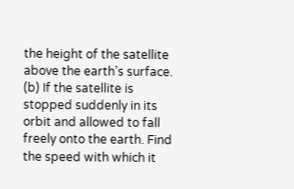the height of the satellite above the earth’s surface. (b) If the satellite is stopped suddenly in its orbit and allowed to fall freely onto the earth. Find the speed with which it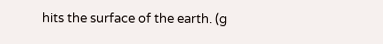hits the surface of the earth. (g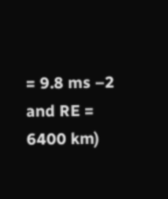= 9.8 ms –2 and RE = 6400 km)